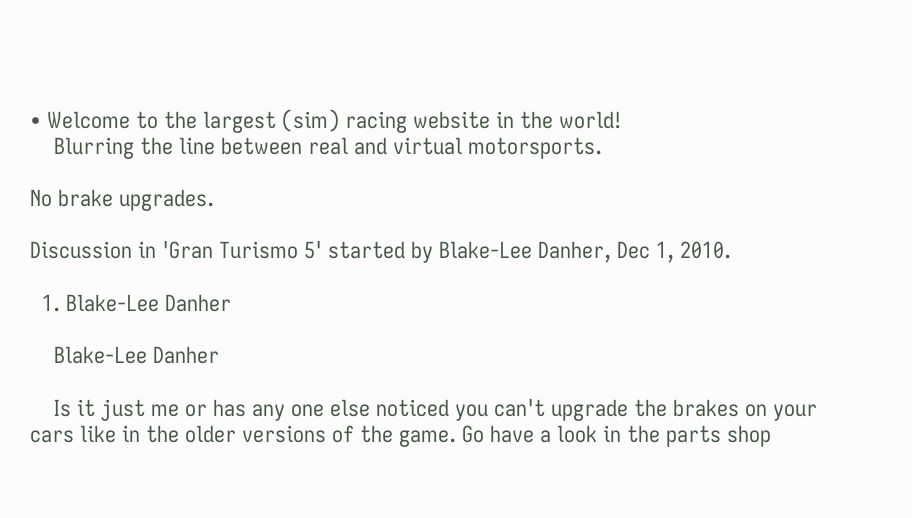• Welcome to the largest (sim) racing website in the world!
    Blurring the line between real and virtual motorsports.

No brake upgrades.

Discussion in 'Gran Turismo 5' started by Blake-Lee Danher, Dec 1, 2010.

  1. Blake-Lee Danher

    Blake-Lee Danher

    Is it just me or has any one else noticed you can't upgrade the brakes on your cars like in the older versions of the game. Go have a look in the parts shop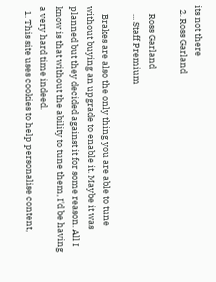its not there
  2. Ross Garland

    Ross Garland
    ... Staff Premium

    Brakes are also the only thing you are able to tune without buying an upgrade to enable it. Maybe it was planned but they decided against it for some reason. All I know is that without the ability to tune them, I'd be having a very hard time indeed.
  1. This site uses cookies to help personalise content,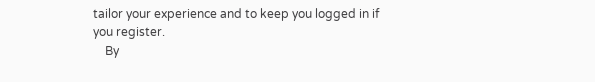tailor your experience and to keep you logged in if you register.
    By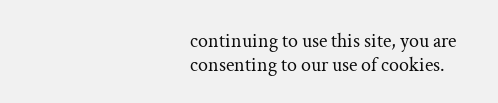continuing to use this site, you are consenting to our use of cookies.